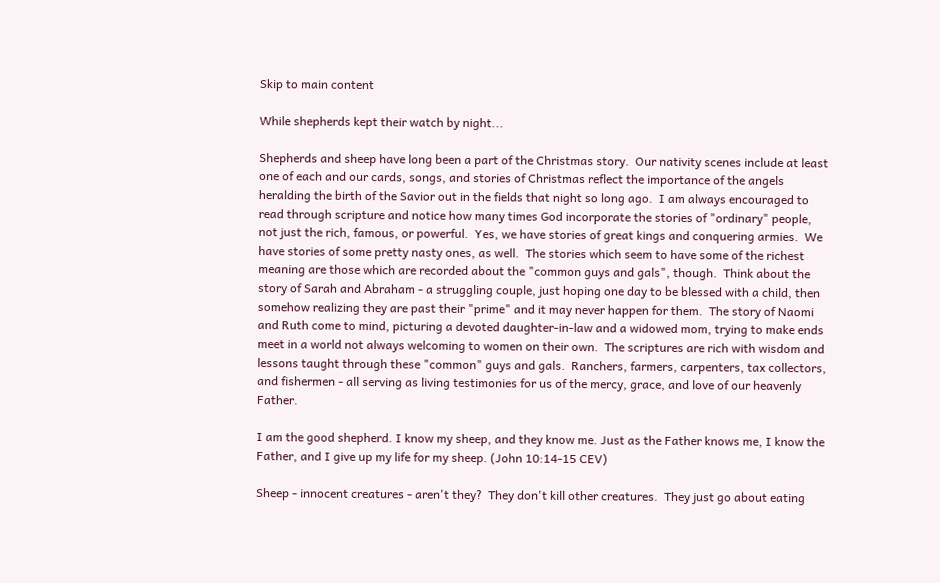Skip to main content

While shepherds kept their watch by night...

Shepherds and sheep have long been a part of the Christmas story.  Our nativity scenes include at least one of each and our cards, songs, and stories of Christmas reflect the importance of the angels heralding the birth of the Savior out in the fields that night so long ago.  I am always encouraged to read through scripture and notice how many times God incorporate the stories of "ordinary" people, not just the rich, famous, or powerful.  Yes, we have stories of great kings and conquering armies.  We have stories of some pretty nasty ones, as well.  The stories which seem to have some of the richest meaning are those which are recorded about the "common guys and gals", though.  Think about the story of Sarah and Abraham - a struggling couple, just hoping one day to be blessed with a child, then somehow realizing they are past their "prime" and it may never happen for them.  The story of Naomi and Ruth come to mind, picturing a devoted daughter-in-law and a widowed mom, trying to make ends meet in a world not always welcoming to women on their own.  The scriptures are rich with wisdom and lessons taught through these "common" guys and gals.  Ranchers, farmers, carpenters, tax collectors, and fishermen - all serving as living testimonies for us of the mercy, grace, and love of our heavenly Father.

I am the good shepherd. I know my sheep, and they know me. Just as the Father knows me, I know the Father, and I give up my life for my sheep. (John 10:14-15 CEV)

Sheep - innocent creatures - aren't they?  They don't kill other creatures.  They just go about eating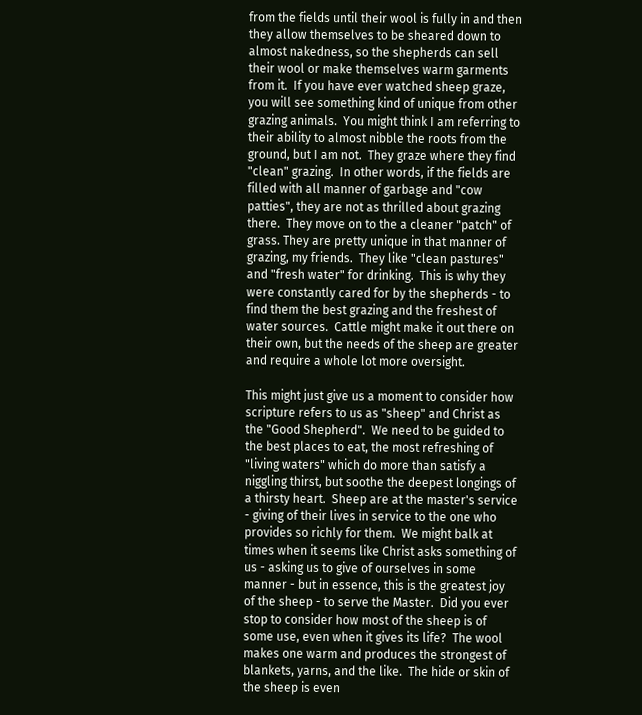from the fields until their wool is fully in and then they allow themselves to be sheared down to almost nakedness, so the shepherds can sell their wool or make themselves warm garments from it.  If you have ever watched sheep graze, you will see something kind of unique from other grazing animals.  You might think I am referring to their ability to almost nibble the roots from the ground, but I am not.  They graze where they find "clean" grazing.  In other words, if the fields are filled with all manner of garbage and "cow patties", they are not as thrilled about grazing there.  They move on to the a cleaner "patch" of grass. They are pretty unique in that manner of grazing, my friends.  They like "clean pastures" and "fresh water" for drinking.  This is why they were constantly cared for by the shepherds - to find them the best grazing and the freshest of water sources.  Cattle might make it out there on their own, but the needs of the sheep are greater and require a whole lot more oversight.

This might just give us a moment to consider how scripture refers to us as "sheep" and Christ as the "Good Shepherd".  We need to be guided to the best places to eat, the most refreshing of "living waters" which do more than satisfy a niggling thirst, but soothe the deepest longings of a thirsty heart.  Sheep are at the master's service - giving of their lives in service to the one who provides so richly for them.  We might balk at times when it seems like Christ asks something of us - asking us to give of ourselves in some manner - but in essence, this is the greatest joy of the sheep - to serve the Master.  Did you ever stop to consider how most of the sheep is of some use, even when it gives its life?  The wool makes one warm and produces the strongest of blankets, yarns, and the like.  The hide or skin of the sheep is even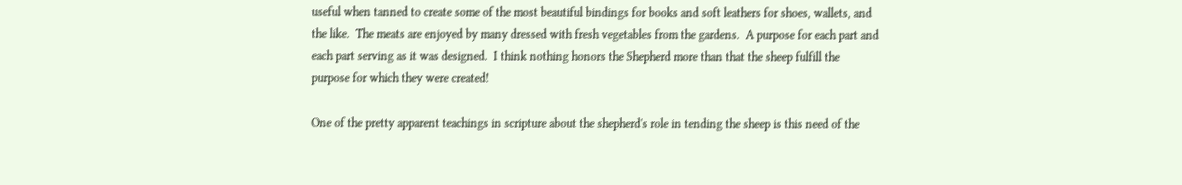useful when tanned to create some of the most beautiful bindings for books and soft leathers for shoes, wallets, and the like.  The meats are enjoyed by many dressed with fresh vegetables from the gardens.  A purpose for each part and each part serving as it was designed.  I think nothing honors the Shepherd more than that the sheep fulfill the purpose for which they were created!

One of the pretty apparent teachings in scripture about the shepherd's role in tending the sheep is this need of the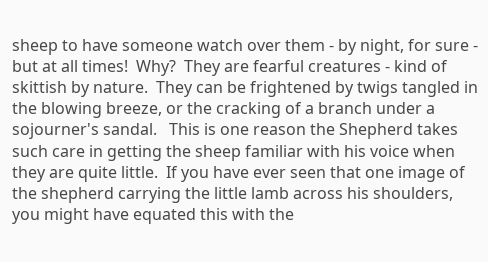sheep to have someone watch over them - by night, for sure - but at all times!  Why?  They are fearful creatures - kind of skittish by nature.  They can be frightened by twigs tangled in the blowing breeze, or the cracking of a branch under a sojourner's sandal.   This is one reason the Shepherd takes such care in getting the sheep familiar with his voice when they are quite little.  If you have ever seen that one image of the shepherd carrying the little lamb across his shoulders, you might have equated this with the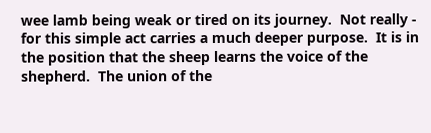wee lamb being weak or tired on its journey.  Not really - for this simple act carries a much deeper purpose.  It is in the position that the sheep learns the voice of the shepherd.  The union of the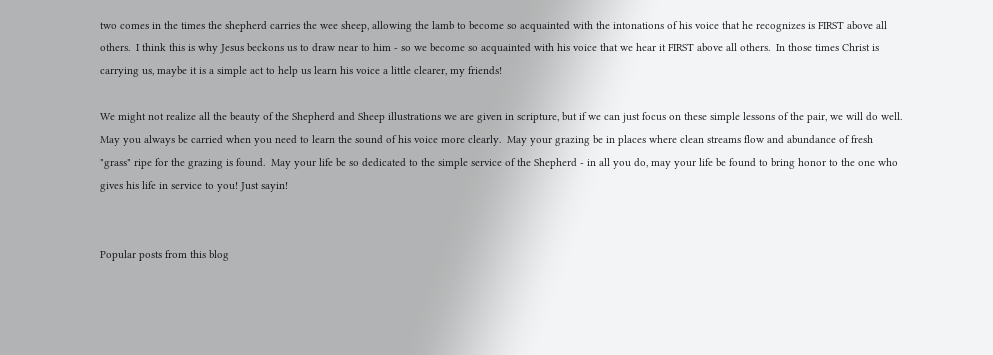two comes in the times the shepherd carries the wee sheep, allowing the lamb to become so acquainted with the intonations of his voice that he recognizes is FIRST above all others.  I think this is why Jesus beckons us to draw near to him - so we become so acquainted with his voice that we hear it FIRST above all others.  In those times Christ is carrying us, maybe it is a simple act to help us learn his voice a little clearer, my friends!

We might not realize all the beauty of the Shepherd and Sheep illustrations we are given in scripture, but if we can just focus on these simple lessons of the pair, we will do well.  May you always be carried when you need to learn the sound of his voice more clearly.  May your grazing be in places where clean streams flow and abundance of fresh "grass" ripe for the grazing is found.  May your life be so dedicated to the simple service of the Shepherd - in all you do, may your life be found to bring honor to the one who gives his life in service to you! Just sayin!


Popular posts from this blog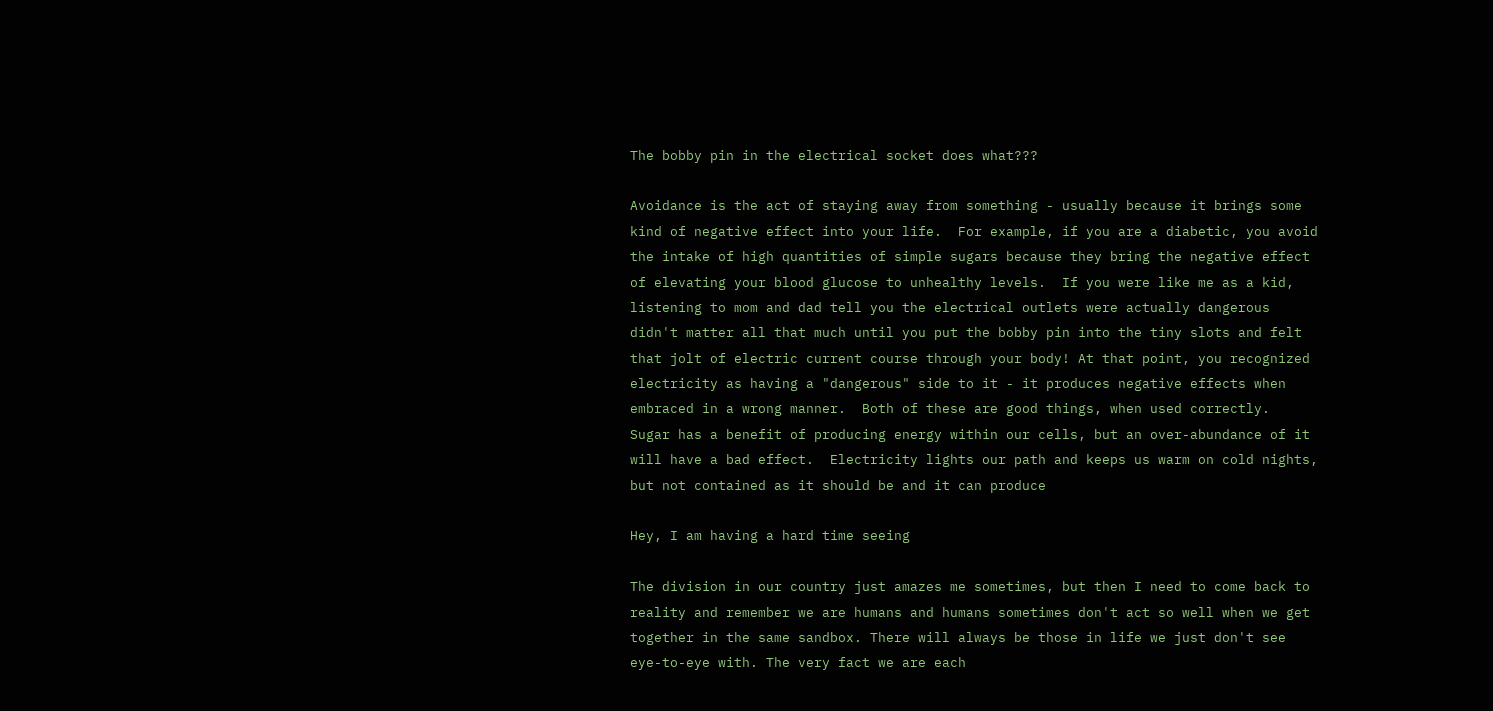The bobby pin in the electrical socket does what???

Avoidance is the act of staying away from something - usually because it brings some kind of negative effect into your life.  For example, if you are a diabetic, you avoid the intake of high quantities of simple sugars because they bring the negative effect of elevating your blood glucose to unhealthy levels.  If you were like me as a kid, listening to mom and dad tell you the electrical outlets were actually dangerous didn't matter all that much until you put the bobby pin into the tiny slots and felt that jolt of electric current course through your body! At that point, you recognized electricity as having a "dangerous" side to it - it produces negative effects when embraced in a wrong manner.  Both of these are good things, when used correctly.  Sugar has a benefit of producing energy within our cells, but an over-abundance of it will have a bad effect.  Electricity lights our path and keeps us warm on cold nights, but not contained as it should be and it can produce

Hey, I am having a hard time seeing

The division in our country just amazes me sometimes, but then I need to come back to reality and remember we are humans and humans sometimes don't act so well when we get together in the same sandbox. There will always be those in life we just don't see eye-to-eye with. The very fact we are each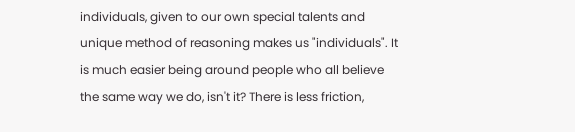individuals, given to our own special talents and unique method of reasoning makes us "individuals". It is much easier being around people who all believe the same way we do, isn't it? There is less friction,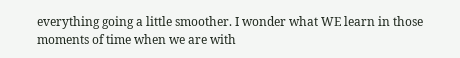everything going a little smoother. I wonder what WE learn in those moments of time when we are with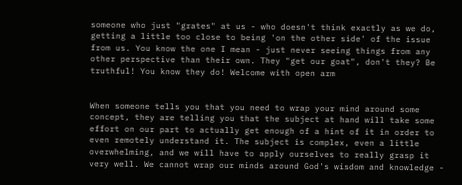someone who just "grates" at us - who doesn't think exactly as we do, getting a little too close to being 'on the other side' of the issue from us. You know the one I mean - just never seeing things from any other perspective than their own. They "get our goat", don't they? Be truthful! You know they do! Welcome with open arm


When someone tells you that you need to wrap your mind around some concept, they are telling you that the subject at hand will take some effort on our part to actually get enough of a hint of it in order to even remotely understand it. The subject is complex, even a little overwhelming, and we will have to apply ourselves to really grasp it very well. We cannot wrap our minds around God's wisdom and knowledge -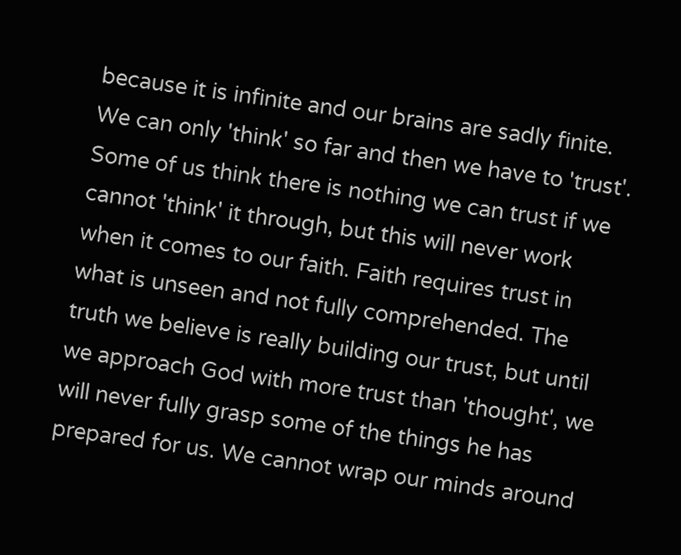because it is infinite and our brains are sadly finite. We can only 'think' so far and then we have to 'trust'. Some of us think there is nothing we can trust if we cannot 'think' it through, but this will never work when it comes to our faith. Faith requires trust in what is unseen and not fully comprehended. The truth we believe is really building our trust, but until we approach God with more trust than 'thought', we will never fully grasp some of the things he has prepared for us. We cannot wrap our minds around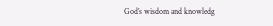God’s wisdom and knowledg